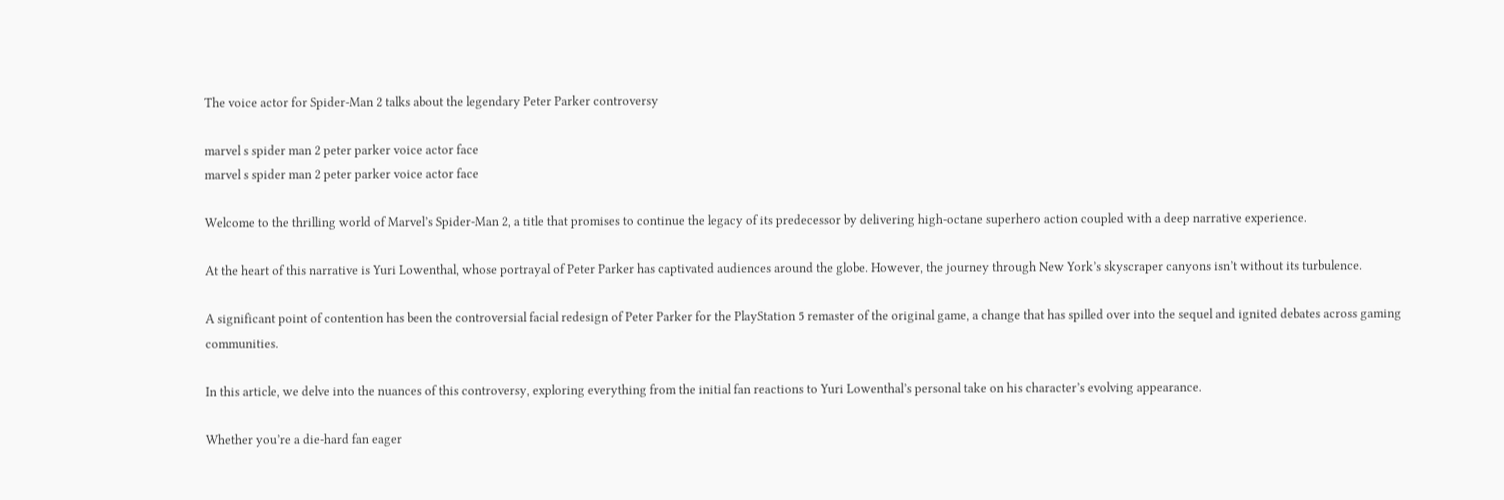The voice actor for Spider-Man 2 talks about the legendary Peter Parker controversy

marvel s spider man 2 peter parker voice actor face
marvel s spider man 2 peter parker voice actor face

Welcome to the thrilling world of Marvel’s Spider-Man 2, a title that promises to continue the legacy of its predecessor by delivering high-octane superhero action coupled with a deep narrative experience.

At the heart of this narrative is Yuri Lowenthal, whose portrayal of Peter Parker has captivated audiences around the globe. However, the journey through New York’s skyscraper canyons isn’t without its turbulence.

A significant point of contention has been the controversial facial redesign of Peter Parker for the PlayStation 5 remaster of the original game, a change that has spilled over into the sequel and ignited debates across gaming communities.

In this article, we delve into the nuances of this controversy, exploring everything from the initial fan reactions to Yuri Lowenthal’s personal take on his character’s evolving appearance.

Whether you’re a die-hard fan eager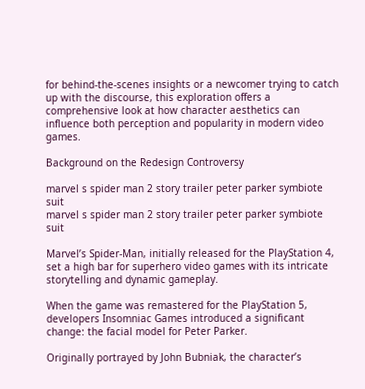for behind-the-scenes insights or a newcomer trying to catch up with the discourse, this exploration offers a comprehensive look at how character aesthetics can influence both perception and popularity in modern video games.

Background on the Redesign Controversy

marvel s spider man 2 story trailer peter parker symbiote suit
marvel s spider man 2 story trailer peter parker symbiote suit

Marvel’s Spider-Man, initially released for the PlayStation 4, set a high bar for superhero video games with its intricate storytelling and dynamic gameplay.

When the game was remastered for the PlayStation 5, developers Insomniac Games introduced a significant change: the facial model for Peter Parker.

Originally portrayed by John Bubniak, the character’s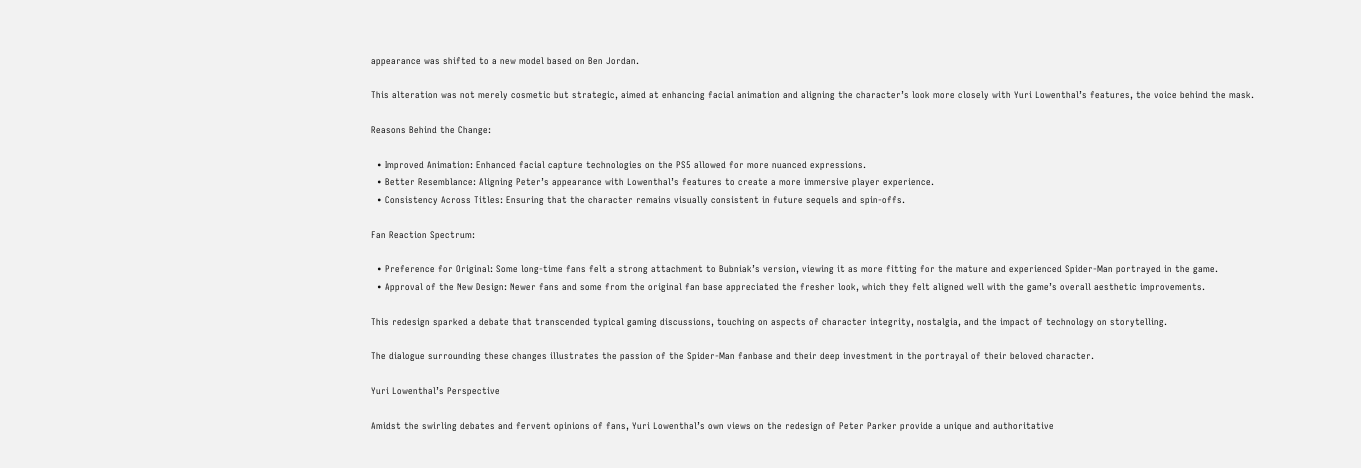appearance was shifted to a new model based on Ben Jordan.

This alteration was not merely cosmetic but strategic, aimed at enhancing facial animation and aligning the character’s look more closely with Yuri Lowenthal’s features, the voice behind the mask.

Reasons Behind the Change:

  • Improved Animation: Enhanced facial capture technologies on the PS5 allowed for more nuanced expressions.
  • Better Resemblance: Aligning Peter’s appearance with Lowenthal’s features to create a more immersive player experience.
  • Consistency Across Titles: Ensuring that the character remains visually consistent in future sequels and spin-offs.

Fan Reaction Spectrum:

  • Preference for Original: Some long-time fans felt a strong attachment to Bubniak’s version, viewing it as more fitting for the mature and experienced Spider-Man portrayed in the game.
  • Approval of the New Design: Newer fans and some from the original fan base appreciated the fresher look, which they felt aligned well with the game’s overall aesthetic improvements.

This redesign sparked a debate that transcended typical gaming discussions, touching on aspects of character integrity, nostalgia, and the impact of technology on storytelling.

The dialogue surrounding these changes illustrates the passion of the Spider-Man fanbase and their deep investment in the portrayal of their beloved character.

Yuri Lowenthal’s Perspective

Amidst the swirling debates and fervent opinions of fans, Yuri Lowenthal’s own views on the redesign of Peter Parker provide a unique and authoritative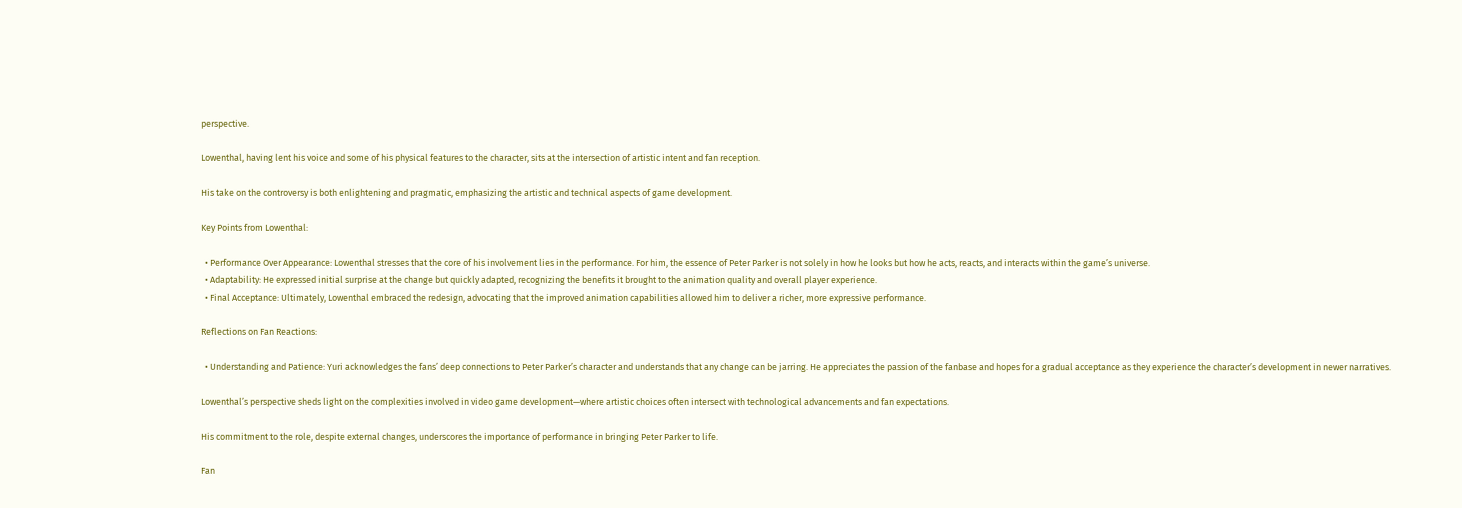perspective.

Lowenthal, having lent his voice and some of his physical features to the character, sits at the intersection of artistic intent and fan reception.

His take on the controversy is both enlightening and pragmatic, emphasizing the artistic and technical aspects of game development.

Key Points from Lowenthal:

  • Performance Over Appearance: Lowenthal stresses that the core of his involvement lies in the performance. For him, the essence of Peter Parker is not solely in how he looks but how he acts, reacts, and interacts within the game’s universe.
  • Adaptability: He expressed initial surprise at the change but quickly adapted, recognizing the benefits it brought to the animation quality and overall player experience.
  • Final Acceptance: Ultimately, Lowenthal embraced the redesign, advocating that the improved animation capabilities allowed him to deliver a richer, more expressive performance.

Reflections on Fan Reactions:

  • Understanding and Patience: Yuri acknowledges the fans’ deep connections to Peter Parker’s character and understands that any change can be jarring. He appreciates the passion of the fanbase and hopes for a gradual acceptance as they experience the character’s development in newer narratives.

Lowenthal’s perspective sheds light on the complexities involved in video game development—where artistic choices often intersect with technological advancements and fan expectations.

His commitment to the role, despite external changes, underscores the importance of performance in bringing Peter Parker to life.

Fan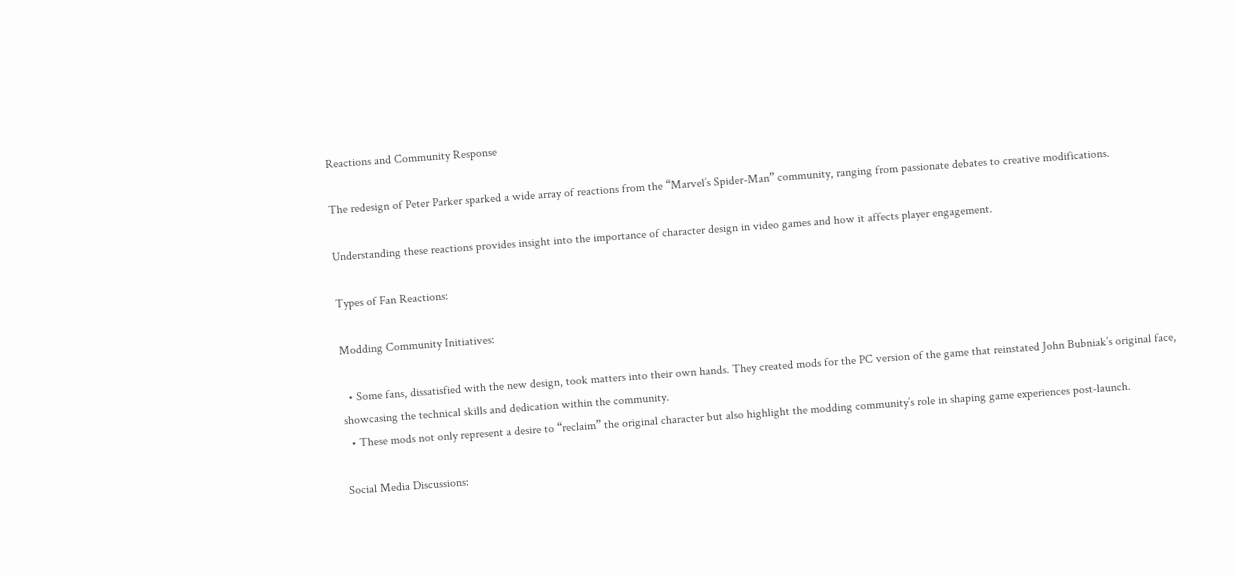Reactions and Community Response

The redesign of Peter Parker sparked a wide array of reactions from the “Marvel’s Spider-Man” community, ranging from passionate debates to creative modifications.

Understanding these reactions provides insight into the importance of character design in video games and how it affects player engagement.

Types of Fan Reactions:

Modding Community Initiatives:

  • Some fans, dissatisfied with the new design, took matters into their own hands. They created mods for the PC version of the game that reinstated John Bubniak’s original face, showcasing the technical skills and dedication within the community.
  • These mods not only represent a desire to “reclaim” the original character but also highlight the modding community’s role in shaping game experiences post-launch.

Social Media Discussions: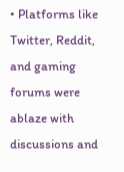• Platforms like Twitter, Reddit, and gaming forums were ablaze with discussions and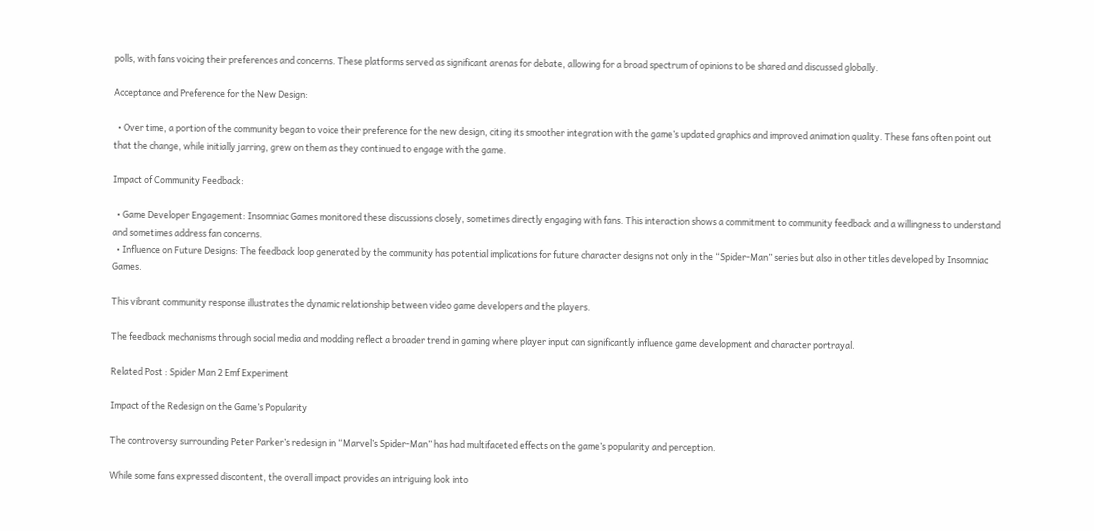polls, with fans voicing their preferences and concerns. These platforms served as significant arenas for debate, allowing for a broad spectrum of opinions to be shared and discussed globally.

Acceptance and Preference for the New Design:

  • Over time, a portion of the community began to voice their preference for the new design, citing its smoother integration with the game’s updated graphics and improved animation quality. These fans often point out that the change, while initially jarring, grew on them as they continued to engage with the game.

Impact of Community Feedback:

  • Game Developer Engagement: Insomniac Games monitored these discussions closely, sometimes directly engaging with fans. This interaction shows a commitment to community feedback and a willingness to understand and sometimes address fan concerns.
  • Influence on Future Designs: The feedback loop generated by the community has potential implications for future character designs not only in the “Spider-Man” series but also in other titles developed by Insomniac Games.

This vibrant community response illustrates the dynamic relationship between video game developers and the players.

The feedback mechanisms through social media and modding reflect a broader trend in gaming where player input can significantly influence game development and character portrayal.

Related Post : Spider Man 2 Emf Experiment

Impact of the Redesign on the Game’s Popularity

The controversy surrounding Peter Parker’s redesign in “Marvel’s Spider-Man” has had multifaceted effects on the game’s popularity and perception.

While some fans expressed discontent, the overall impact provides an intriguing look into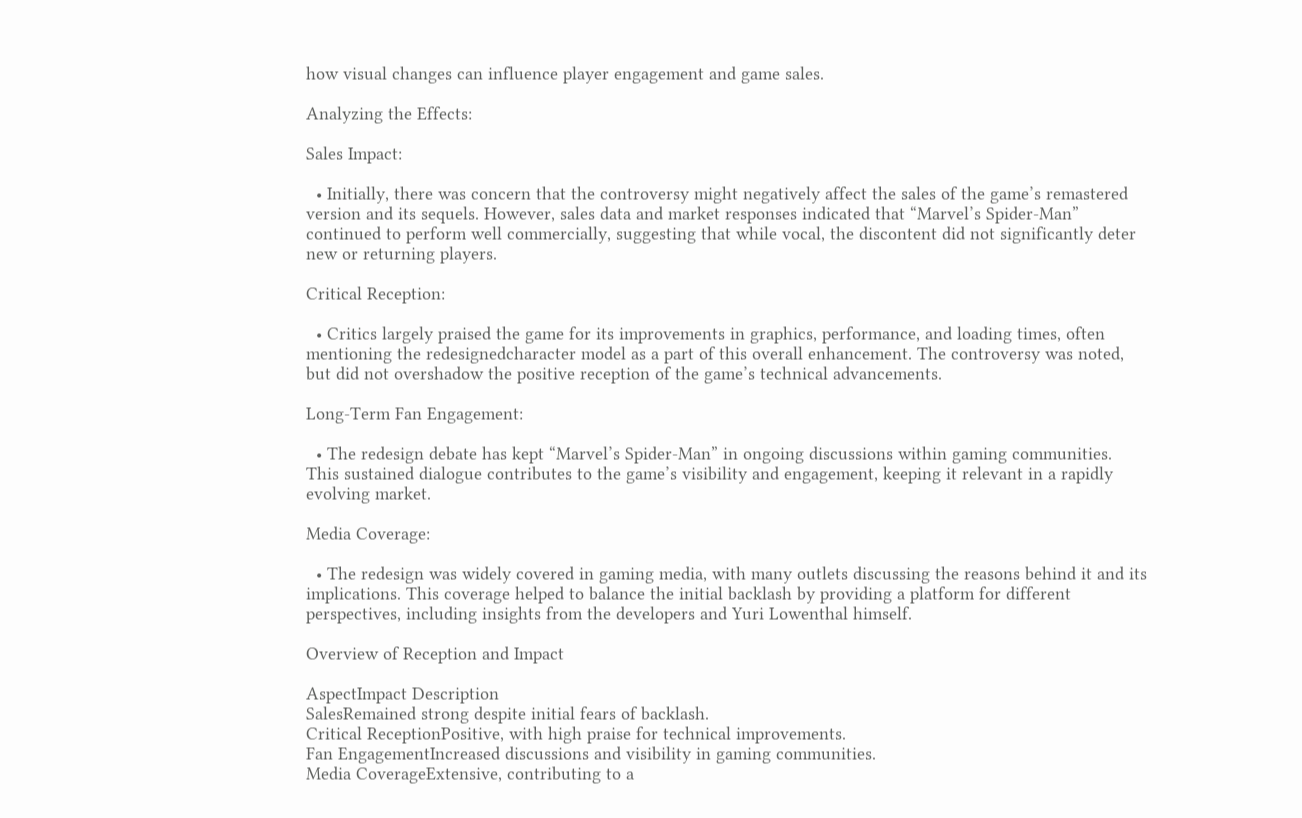how visual changes can influence player engagement and game sales.

Analyzing the Effects:

Sales Impact:

  • Initially, there was concern that the controversy might negatively affect the sales of the game’s remastered version and its sequels. However, sales data and market responses indicated that “Marvel’s Spider-Man” continued to perform well commercially, suggesting that while vocal, the discontent did not significantly deter new or returning players.

Critical Reception:

  • Critics largely praised the game for its improvements in graphics, performance, and loading times, often mentioning the redesignedcharacter model as a part of this overall enhancement. The controversy was noted, but did not overshadow the positive reception of the game’s technical advancements.

Long-Term Fan Engagement:

  • The redesign debate has kept “Marvel’s Spider-Man” in ongoing discussions within gaming communities. This sustained dialogue contributes to the game’s visibility and engagement, keeping it relevant in a rapidly evolving market.

Media Coverage:

  • The redesign was widely covered in gaming media, with many outlets discussing the reasons behind it and its implications. This coverage helped to balance the initial backlash by providing a platform for different perspectives, including insights from the developers and Yuri Lowenthal himself.

Overview of Reception and Impact

AspectImpact Description
SalesRemained strong despite initial fears of backlash.
Critical ReceptionPositive, with high praise for technical improvements.
Fan EngagementIncreased discussions and visibility in gaming communities.
Media CoverageExtensive, contributing to a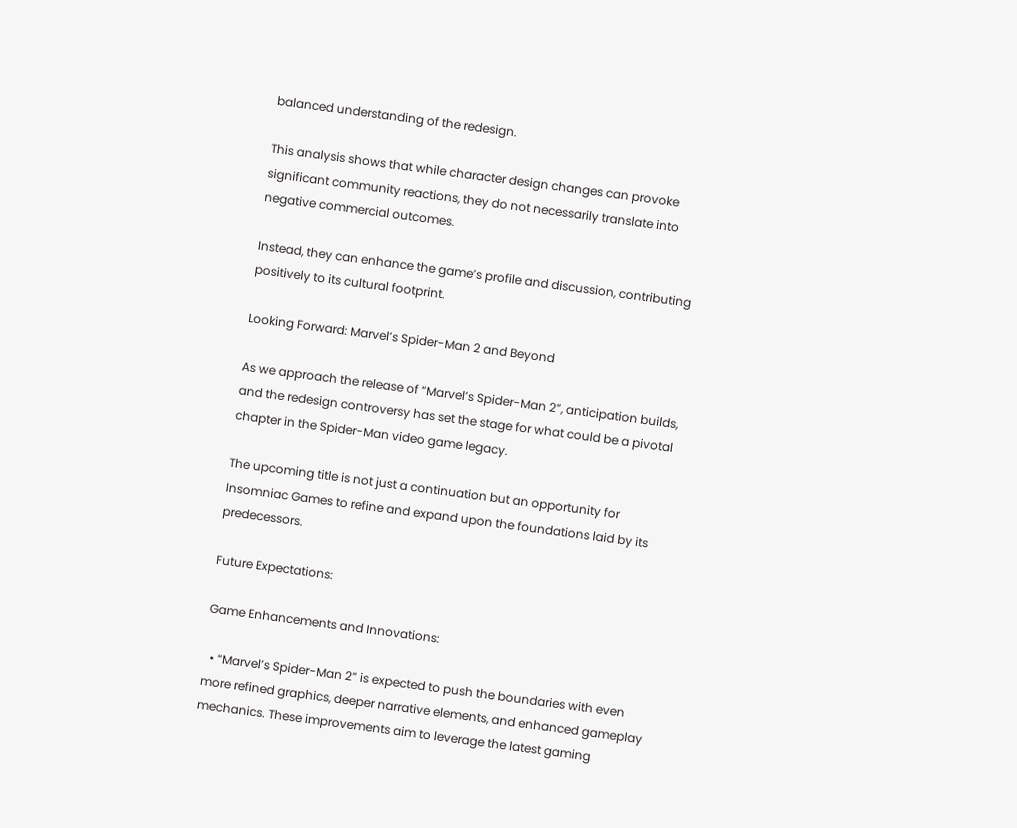balanced understanding of the redesign.

This analysis shows that while character design changes can provoke significant community reactions, they do not necessarily translate into negative commercial outcomes.

Instead, they can enhance the game’s profile and discussion, contributing positively to its cultural footprint.

Looking Forward: Marvel’s Spider-Man 2 and Beyond

As we approach the release of “Marvel’s Spider-Man 2”, anticipation builds, and the redesign controversy has set the stage for what could be a pivotal chapter in the Spider-Man video game legacy.

The upcoming title is not just a continuation but an opportunity for Insomniac Games to refine and expand upon the foundations laid by its predecessors.

Future Expectations:

Game Enhancements and Innovations:

  • “Marvel’s Spider-Man 2” is expected to push the boundaries with even more refined graphics, deeper narrative elements, and enhanced gameplay mechanics. These improvements aim to leverage the latest gaming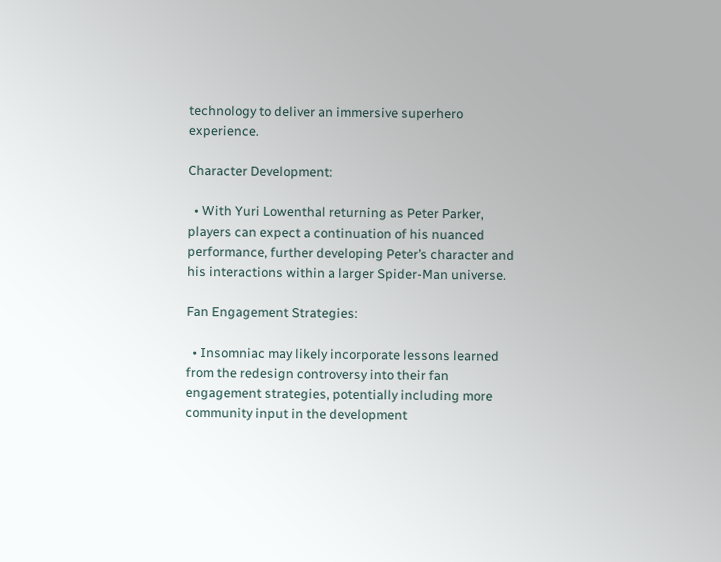technology to deliver an immersive superhero experience.

Character Development:

  • With Yuri Lowenthal returning as Peter Parker, players can expect a continuation of his nuanced performance, further developing Peter’s character and his interactions within a larger Spider-Man universe.

Fan Engagement Strategies:

  • Insomniac may likely incorporate lessons learned from the redesign controversy into their fan engagement strategies, potentially including more community input in the development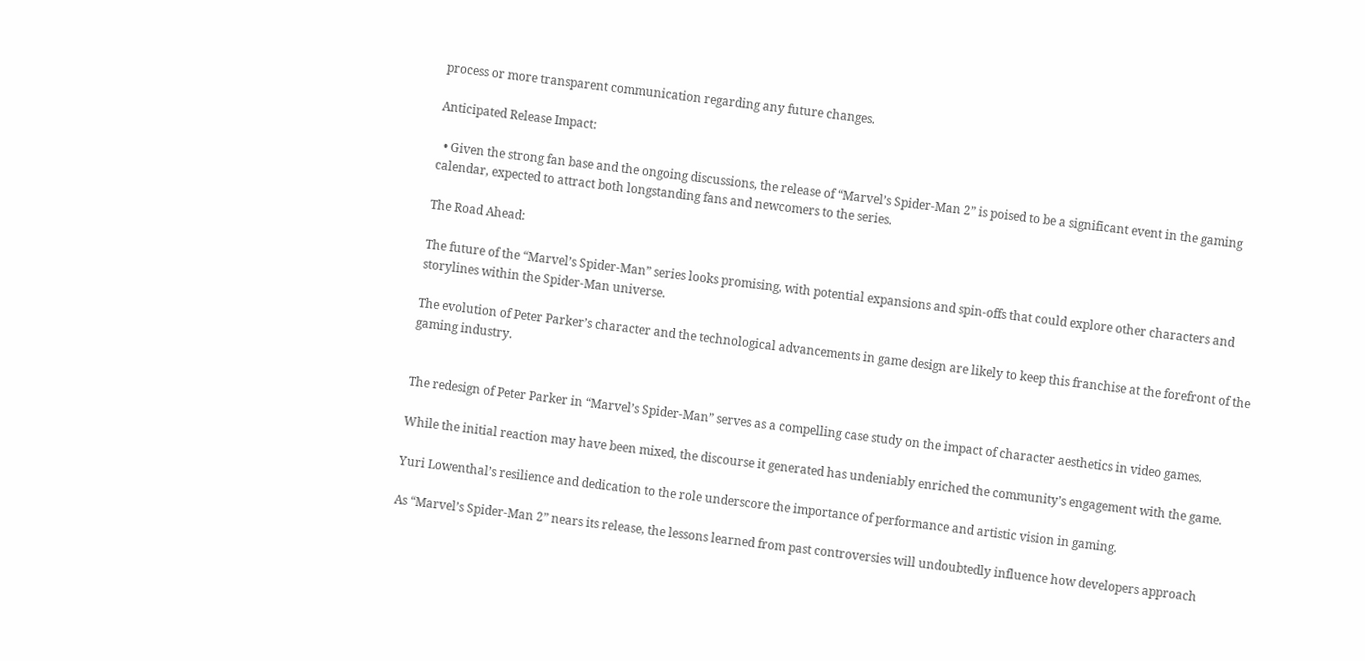process or more transparent communication regarding any future changes.

Anticipated Release Impact:

  • Given the strong fan base and the ongoing discussions, the release of “Marvel’s Spider-Man 2” is poised to be a significant event in the gaming calendar, expected to attract both longstanding fans and newcomers to the series.

The Road Ahead:

The future of the “Marvel’s Spider-Man” series looks promising, with potential expansions and spin-offs that could explore other characters and storylines within the Spider-Man universe.

The evolution of Peter Parker’s character and the technological advancements in game design are likely to keep this franchise at the forefront of the gaming industry.


The redesign of Peter Parker in “Marvel’s Spider-Man” serves as a compelling case study on the impact of character aesthetics in video games.

While the initial reaction may have been mixed, the discourse it generated has undeniably enriched the community’s engagement with the game.

Yuri Lowenthal’s resilience and dedication to the role underscore the importance of performance and artistic vision in gaming.

As “Marvel’s Spider-Man 2” nears its release, the lessons learned from past controversies will undoubtedly influence how developers approach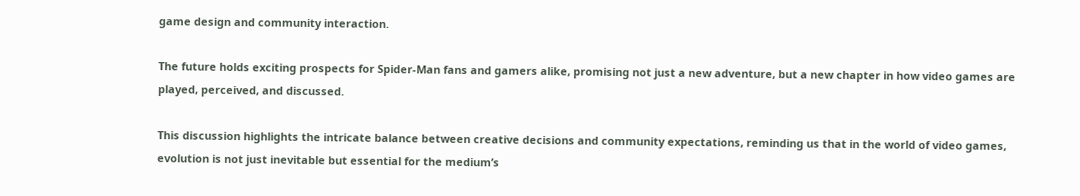game design and community interaction.

The future holds exciting prospects for Spider-Man fans and gamers alike, promising not just a new adventure, but a new chapter in how video games are played, perceived, and discussed.

This discussion highlights the intricate balance between creative decisions and community expectations, reminding us that in the world of video games, evolution is not just inevitable but essential for the medium’s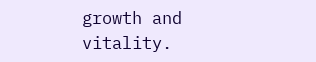growth and vitality.